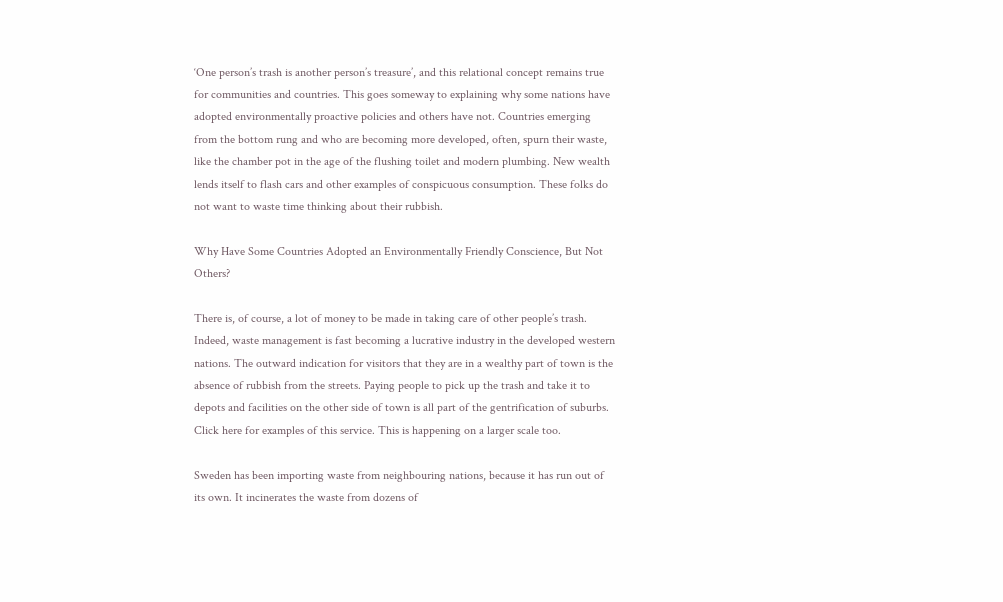‘One person’s trash is another person’s treasure’, and this relational concept remains true for communities and countries. This goes someway to explaining why some nations have adopted environmentally proactive policies and others have not. Countries emerging from the bottom rung and who are becoming more developed, often, spurn their waste, like the chamber pot in the age of the flushing toilet and modern plumbing. New wealth lends itself to flash cars and other examples of conspicuous consumption. These folks do not want to waste time thinking about their rubbish.

Why Have Some Countries Adopted an Environmentally Friendly Conscience, But Not Others?

There is, of course, a lot of money to be made in taking care of other people’s trash. Indeed, waste management is fast becoming a lucrative industry in the developed western nations. The outward indication for visitors that they are in a wealthy part of town is the absence of rubbish from the streets. Paying people to pick up the trash and take it to depots and facilities on the other side of town is all part of the gentrification of suburbs. Click here for examples of this service. This is happening on a larger scale too.

Sweden has been importing waste from neighbouring nations, because it has run out of its own. It incinerates the waste from dozens of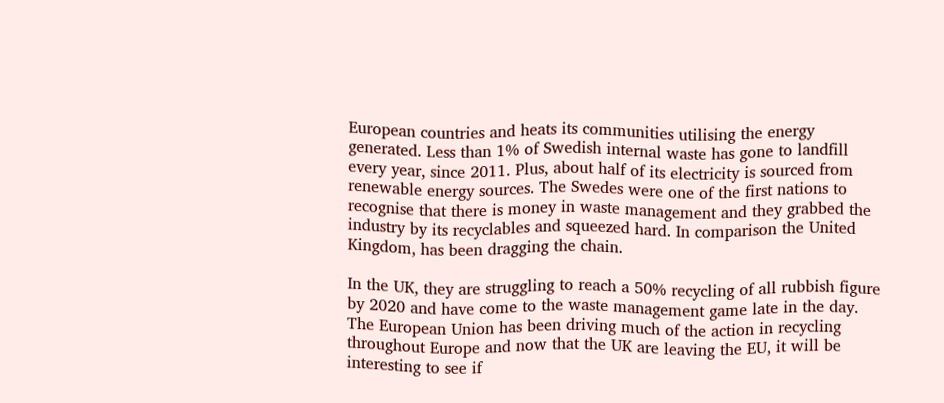European countries and heats its communities utilising the energy generated. Less than 1% of Swedish internal waste has gone to landfill every year, since 2011. Plus, about half of its electricity is sourced from renewable energy sources. The Swedes were one of the first nations to recognise that there is money in waste management and they grabbed the industry by its recyclables and squeezed hard. In comparison the United Kingdom, has been dragging the chain.

In the UK, they are struggling to reach a 50% recycling of all rubbish figure by 2020 and have come to the waste management game late in the day. The European Union has been driving much of the action in recycling throughout Europe and now that the UK are leaving the EU, it will be interesting to see if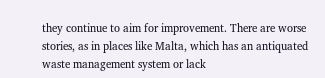they continue to aim for improvement. There are worse stories, as in places like Malta, which has an antiquated waste management system or lack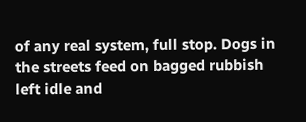of any real system, full stop. Dogs in the streets feed on bagged rubbish left idle and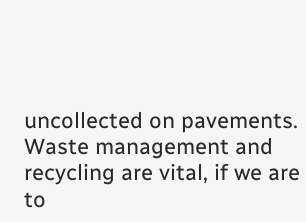uncollected on pavements. Waste management and recycling are vital, if we are to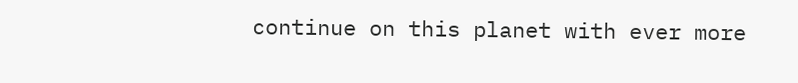continue on this planet with ever more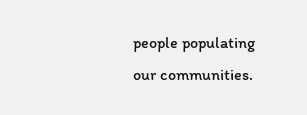people populating our communities.